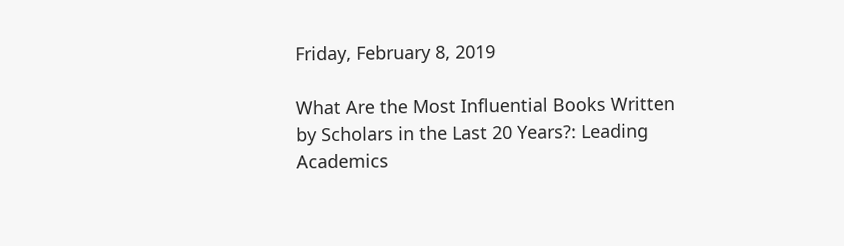Friday, February 8, 2019

What Are the Most Influential Books Written by Scholars in the Last 20 Years?: Leading Academics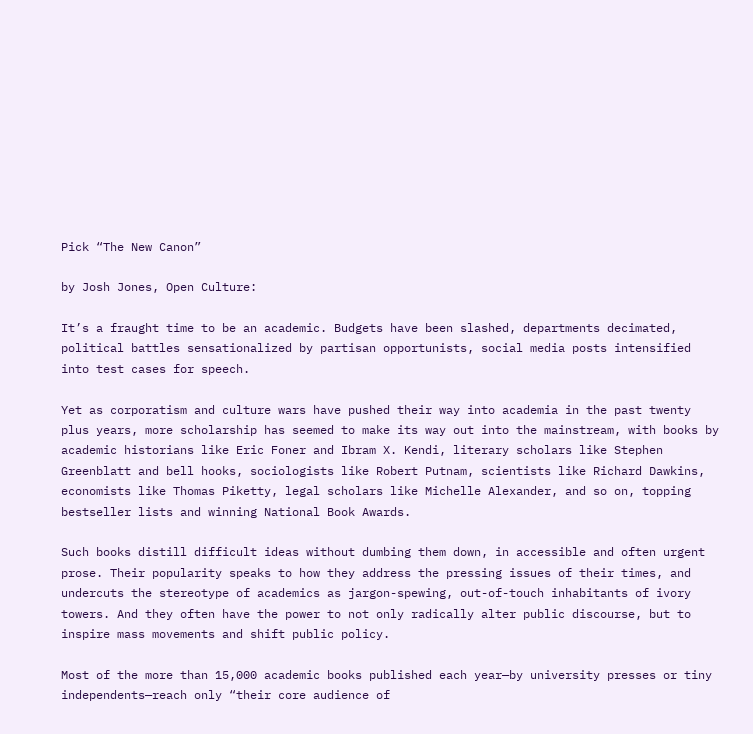Pick “The New Canon”

by Josh Jones, Open Culture:

It’s a fraught time to be an academic. Budgets have been slashed, departments decimated, political battles sensationalized by partisan opportunists, social media posts intensified into test cases for speech.

Yet as corporatism and culture wars have pushed their way into academia in the past twenty plus years, more scholarship has seemed to make its way out into the mainstream, with books by academic historians like Eric Foner and Ibram X. Kendi, literary scholars like Stephen Greenblatt and bell hooks, sociologists like Robert Putnam, scientists like Richard Dawkins, economists like Thomas Piketty, legal scholars like Michelle Alexander, and so on, topping bestseller lists and winning National Book Awards.

Such books distill difficult ideas without dumbing them down, in accessible and often urgent prose. Their popularity speaks to how they address the pressing issues of their times, and undercuts the stereotype of academics as jargon-spewing, out-of-touch inhabitants of ivory towers. And they often have the power to not only radically alter public discourse, but to inspire mass movements and shift public policy.

Most of the more than 15,000 academic books published each year—by university presses or tiny independents—reach only “their core audience of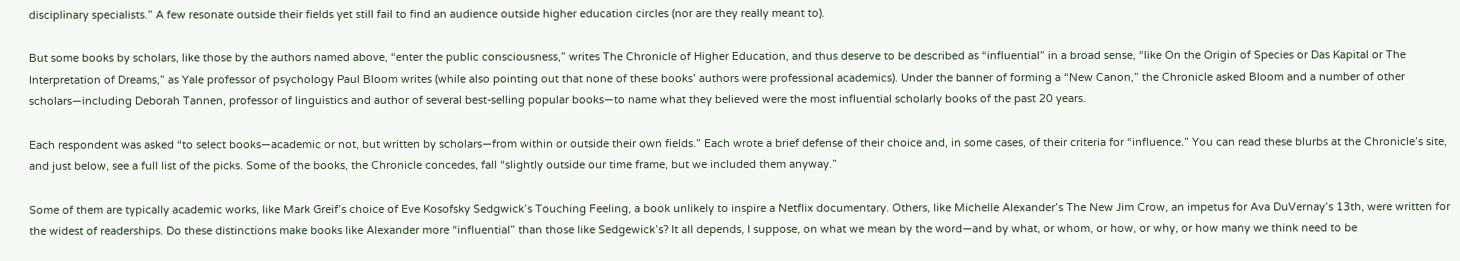disciplinary specialists.” A few resonate outside their fields yet still fail to find an audience outside higher education circles (nor are they really meant to).

But some books by scholars, like those by the authors named above, “enter the public consciousness,” writes The Chronicle of Higher Education, and thus deserve to be described as “influential” in a broad sense, “like On the Origin of Species or Das Kapital or The Interpretation of Dreams,” as Yale professor of psychology Paul Bloom writes (while also pointing out that none of these books’ authors were professional academics). Under the banner of forming a “New Canon,” the Chronicle asked Bloom and a number of other scholars—including Deborah Tannen, professor of linguistics and author of several best-selling popular books—to name what they believed were the most influential scholarly books of the past 20 years.

Each respondent was asked “to select books—academic or not, but written by scholars—from within or outside their own fields.” Each wrote a brief defense of their choice and, in some cases, of their criteria for “influence.” You can read these blurbs at the Chronicle’s site, and just below, see a full list of the picks. Some of the books, the Chronicle concedes, fall “slightly outside our time frame, but we included them anyway.”

Some of them are typically academic works, like Mark Greif’s choice of Eve Kosofsky Sedgwick’s Touching Feeling, a book unlikely to inspire a Netflix documentary. Others, like Michelle Alexander’s The New Jim Crow, an impetus for Ava DuVernay’s 13th, were written for the widest of readerships. Do these distinctions make books like Alexander more “influential” than those like Sedgewick’s? It all depends, I suppose, on what we mean by the word—and by what, or whom, or how, or why, or how many we think need to be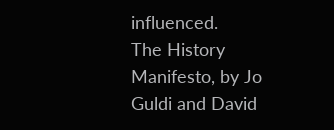influenced.
The History Manifesto, by Jo Guldi and David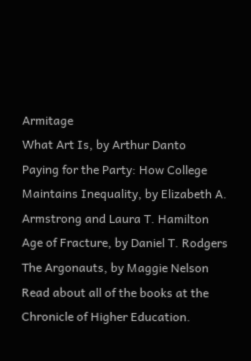Armitage
What Art Is, by Arthur Danto
Paying for the Party: How College Maintains Inequality, by Elizabeth A. Armstrong and Laura T. Hamilton
Age of Fracture, by Daniel T. Rodgers
The Argonauts, by Maggie Nelson
Read about all of the books at the Chronicle of Higher Education.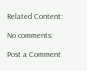Related Content:

No comments:

Post a Comment